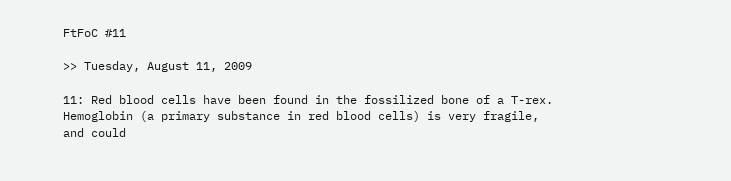FtFoC #11

>> Tuesday, August 11, 2009

11: Red blood cells have been found in the fossilized bone of a T-rex. Hemoglobin (a primary substance in red blood cells) is very fragile, and could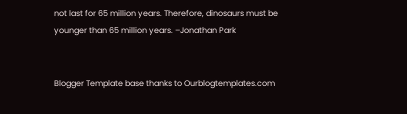not last for 65 million years. Therefore, dinosaurs must be younger than 65 million years. –Jonathan Park


Blogger Template base thanks to Ourblogtemplates.com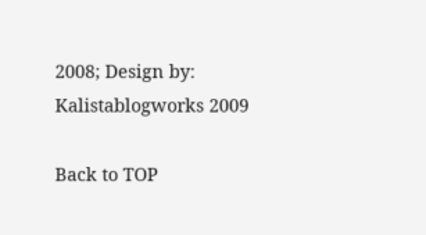2008; Design by: Kalistablogworks 2009

Back to TOP